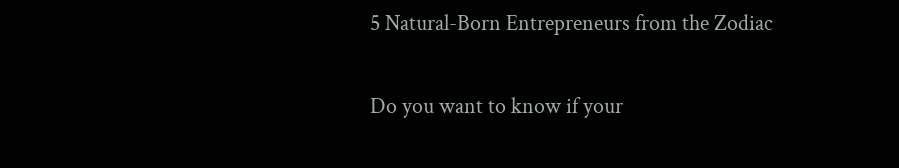5 Natural-Born Entrepreneurs from the Zodiac

Do you want to know if your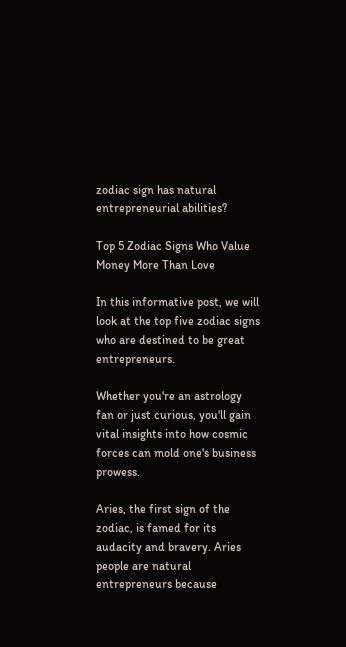zodiac sign has natural entrepreneurial abilities?

Top 5 Zodiac Signs Who Value Money More Than Love

In this informative post, we will look at the top five zodiac signs who are destined to be great entrepreneurs.

Whether you're an astrology fan or just curious, you'll gain vital insights into how cosmic forces can mold one's business prowess.

Aries, the first sign of the zodiac, is famed for its audacity and bravery. Aries people are natural entrepreneurs because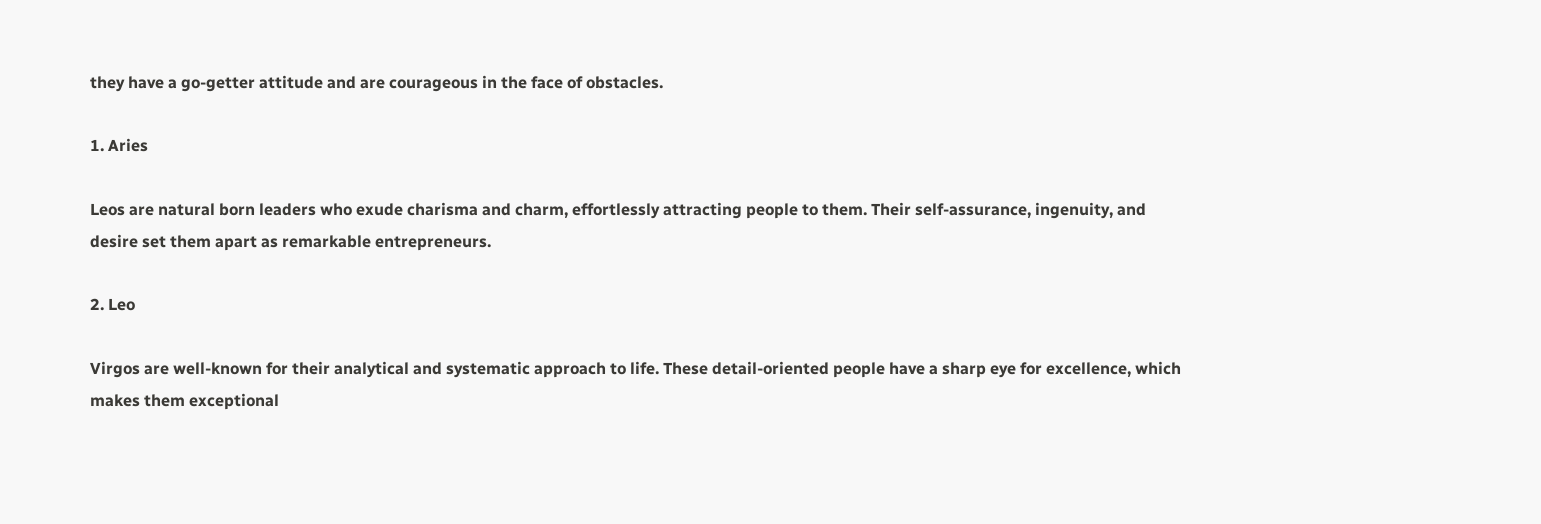they have a go-getter attitude and are courageous in the face of obstacles.

1. Aries

Leos are natural born leaders who exude charisma and charm, effortlessly attracting people to them. Their self-assurance, ingenuity, and desire set them apart as remarkable entrepreneurs.

2. Leo

Virgos are well-known for their analytical and systematic approach to life. These detail-oriented people have a sharp eye for excellence, which makes them exceptional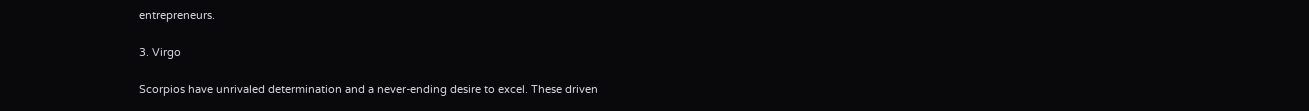entrepreneurs.

3. Virgo

Scorpios have unrivaled determination and a never-ending desire to excel. These driven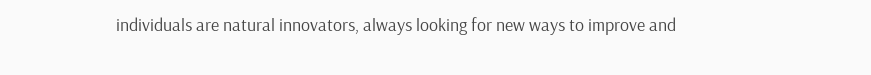individuals are natural innovators, always looking for new ways to improve and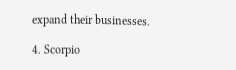expand their businesses.

4. Scorpio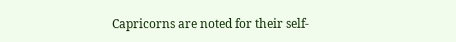Capricorns are noted for their self-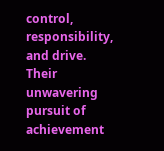control, responsibility, and drive. Their unwavering pursuit of achievement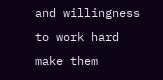and willingness to work hard make them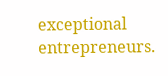exceptional entrepreneurs.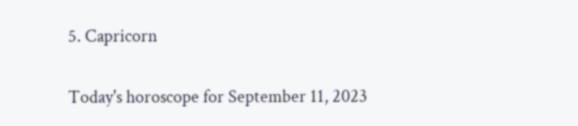5. Capricorn

Today's horoscope for September 11, 2023